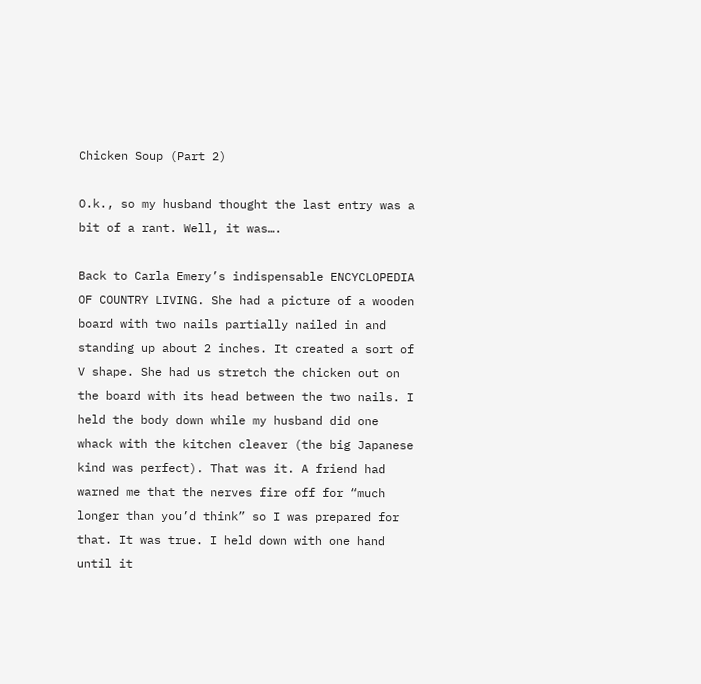Chicken Soup (Part 2)

O.k., so my husband thought the last entry was a bit of a rant. Well, it was….

Back to Carla Emery’s indispensable ENCYCLOPEDIA OF COUNTRY LIVING. She had a picture of a wooden board with two nails partially nailed in and standing up about 2 inches. It created a sort of V shape. She had us stretch the chicken out on the board with its head between the two nails. I held the body down while my husband did one whack with the kitchen cleaver (the big Japanese kind was perfect). That was it. A friend had warned me that the nerves fire off for “much longer than you’d think” so I was prepared for that. It was true. I held down with one hand until it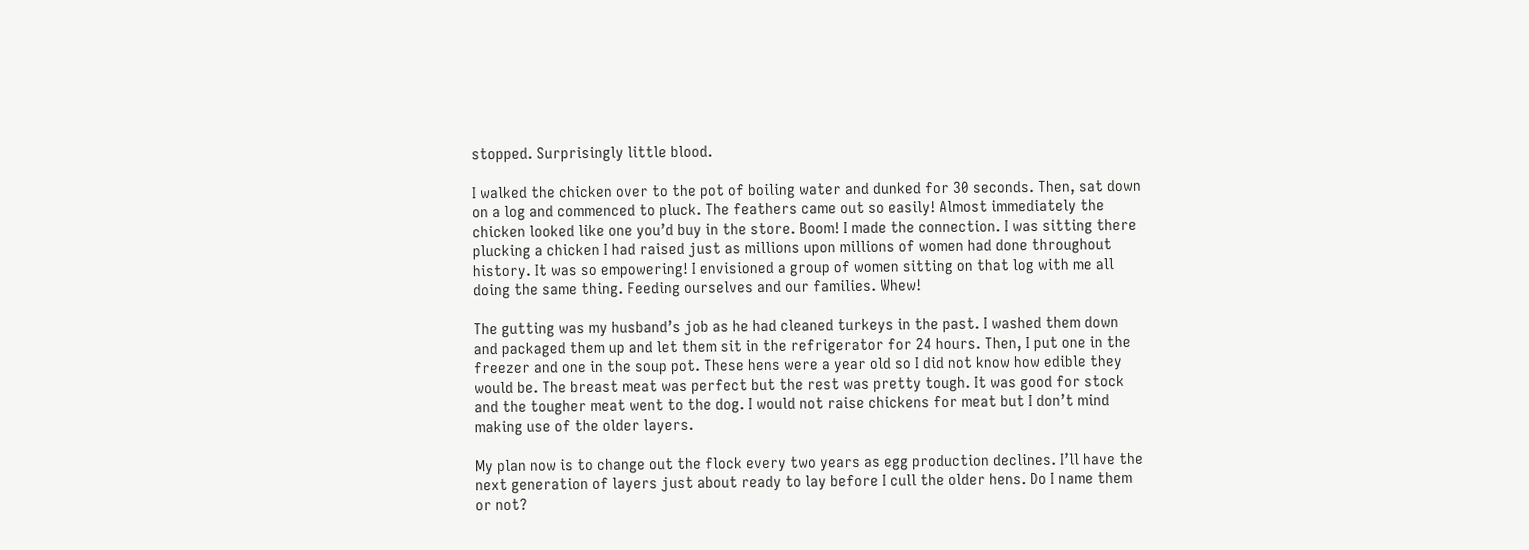stopped. Surprisingly little blood.

I walked the chicken over to the pot of boiling water and dunked for 30 seconds. Then, sat down on a log and commenced to pluck. The feathers came out so easily! Almost immediately the chicken looked like one you’d buy in the store. Boom! I made the connection. I was sitting there plucking a chicken I had raised just as millions upon millions of women had done throughout history. It was so empowering! I envisioned a group of women sitting on that log with me all doing the same thing. Feeding ourselves and our families. Whew!

The gutting was my husband’s job as he had cleaned turkeys in the past. I washed them down and packaged them up and let them sit in the refrigerator for 24 hours. Then, I put one in the freezer and one in the soup pot. These hens were a year old so I did not know how edible they would be. The breast meat was perfect but the rest was pretty tough. It was good for stock and the tougher meat went to the dog. I would not raise chickens for meat but I don’t mind making use of the older layers.

My plan now is to change out the flock every two years as egg production declines. I’ll have the next generation of layers just about ready to lay before I cull the older hens. Do I name them or not?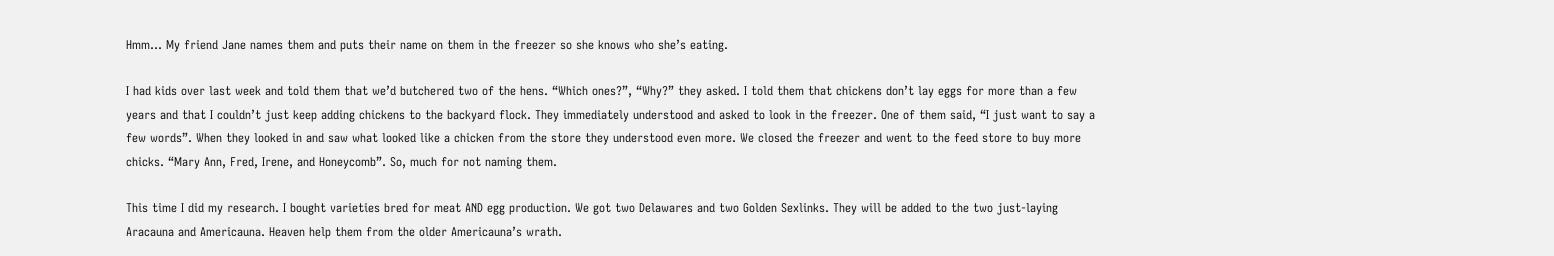Hmm… My friend Jane names them and puts their name on them in the freezer so she knows who she’s eating.

I had kids over last week and told them that we’d butchered two of the hens. “Which ones?”, “Why?” they asked. I told them that chickens don’t lay eggs for more than a few years and that I couldn’t just keep adding chickens to the backyard flock. They immediately understood and asked to look in the freezer. One of them said, “I just want to say a few words”. When they looked in and saw what looked like a chicken from the store they understood even more. We closed the freezer and went to the feed store to buy more chicks. “Mary Ann, Fred, Irene, and Honeycomb”. So, much for not naming them.

This time I did my research. I bought varieties bred for meat AND egg production. We got two Delawares and two Golden Sexlinks. They will be added to the two just-laying Aracauna and Americauna. Heaven help them from the older Americauna’s wrath.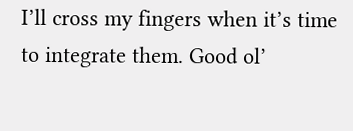I’ll cross my fingers when it’s time to integrate them. Good ol’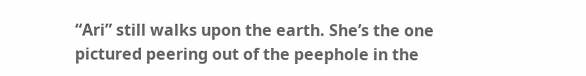“Ari” still walks upon the earth. She’s the one pictured peering out of the peephole in the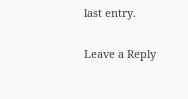last entry.

Leave a Reply